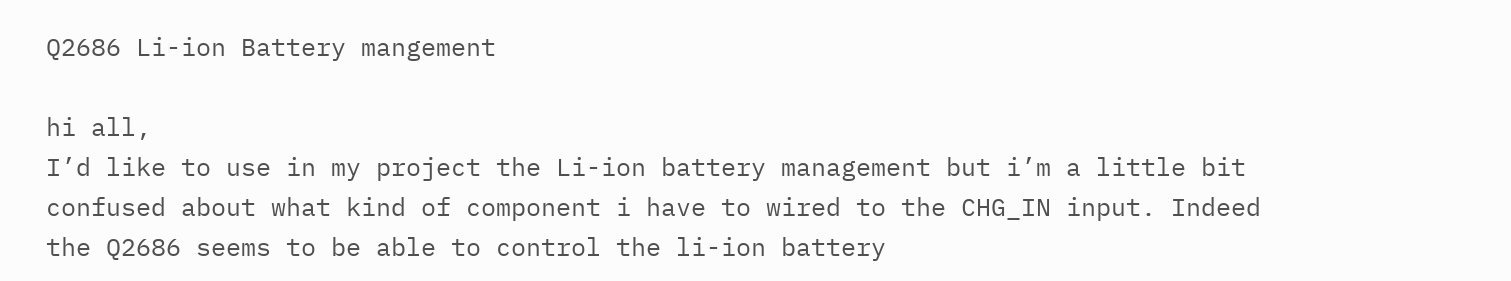Q2686 Li-ion Battery mangement

hi all,
I’d like to use in my project the Li-ion battery management but i’m a little bit confused about what kind of component i have to wired to the CHG_IN input. Indeed the Q2686 seems to be able to control the li-ion battery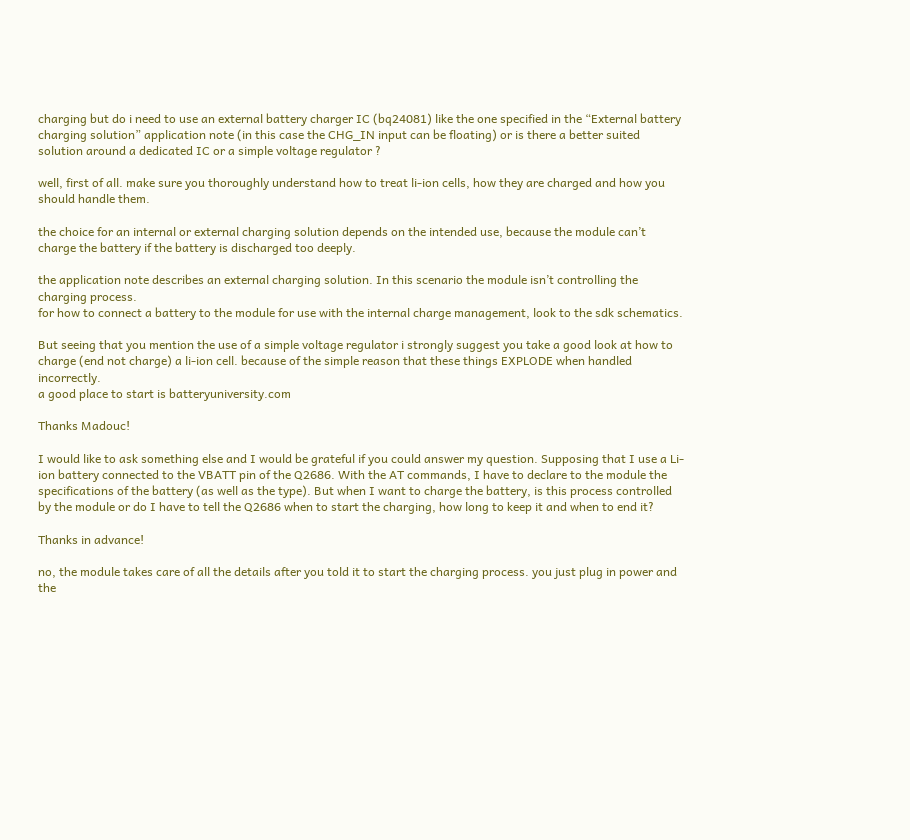charging but do i need to use an external battery charger IC (bq24081) like the one specified in the “External battery charging solution” application note (in this case the CHG_IN input can be floating) or is there a better suited solution around a dedicated IC or a simple voltage regulator ?

well, first of all. make sure you thoroughly understand how to treat li-ion cells, how they are charged and how you should handle them.

the choice for an internal or external charging solution depends on the intended use, because the module can’t charge the battery if the battery is discharged too deeply.

the application note describes an external charging solution. In this scenario the module isn’t controlling the charging process.
for how to connect a battery to the module for use with the internal charge management, look to the sdk schematics.

But seeing that you mention the use of a simple voltage regulator i strongly suggest you take a good look at how to charge (end not charge) a li-ion cell. because of the simple reason that these things EXPLODE when handled incorrectly.
a good place to start is batteryuniversity.com

Thanks Madouc!

I would like to ask something else and I would be grateful if you could answer my question. Supposing that I use a Li-ion battery connected to the VBATT pin of the Q2686. With the AT commands, I have to declare to the module the specifications of the battery (as well as the type). But when I want to charge the battery, is this process controlled by the module or do I have to tell the Q2686 when to start the charging, how long to keep it and when to end it?

Thanks in advance!

no, the module takes care of all the details after you told it to start the charging process. you just plug in power and the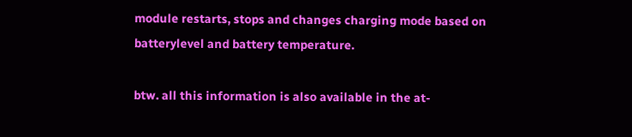module restarts, stops and changes charging mode based on batterylevel and battery temperature.

btw. all this information is also available in the at-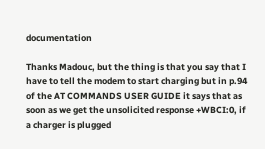documentation

Thanks Madouc, but the thing is that you say that I have to tell the modem to start charging but in p.94 of the AT COMMANDS USER GUIDE it says that as soon as we get the unsolicited response +WBCI:0, if a charger is plugged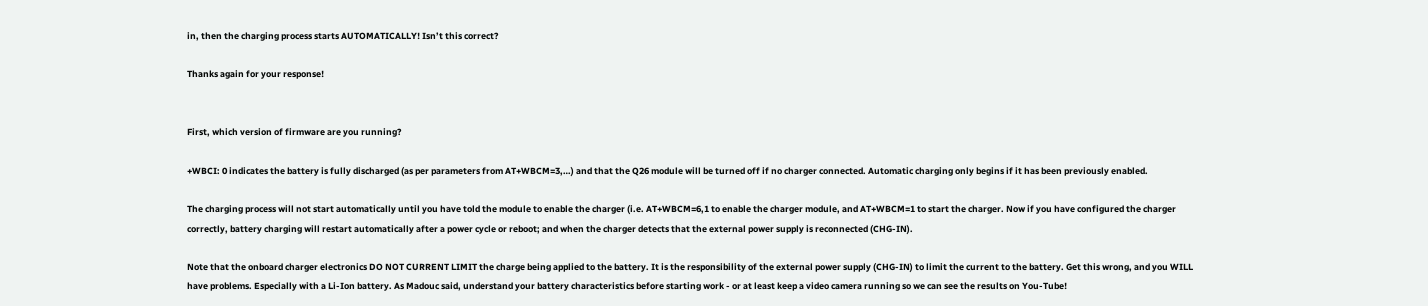in, then the charging process starts AUTOMATICALLY! Isn’t this correct?

Thanks again for your response!


First, which version of firmware are you running?

+WBCI: 0 indicates the battery is fully discharged (as per parameters from AT+WBCM=3,…) and that the Q26 module will be turned off if no charger connected. Automatic charging only begins if it has been previously enabled.

The charging process will not start automatically until you have told the module to enable the charger (i.e. AT+WBCM=6,1 to enable the charger module, and AT+WBCM=1 to start the charger. Now if you have configured the charger correctly, battery charging will restart automatically after a power cycle or reboot; and when the charger detects that the external power supply is reconnected (CHG-IN).

Note that the onboard charger electronics DO NOT CURRENT LIMIT the charge being applied to the battery. It is the responsibility of the external power supply (CHG-IN) to limit the current to the battery. Get this wrong, and you WILL have problems. Especially with a Li-Ion battery. As Madouc said, understand your battery characteristics before starting work - or at least keep a video camera running so we can see the results on You-Tube!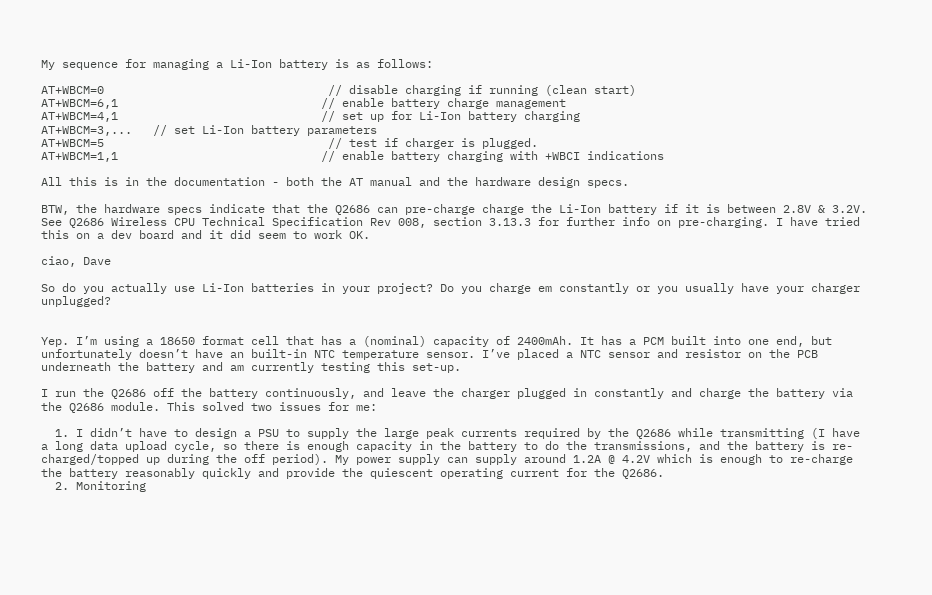My sequence for managing a Li-Ion battery is as follows:

AT+WBCM=0                                // disable charging if running (clean start)
AT+WBCM=6,1                             // enable battery charge management
AT+WBCM=4,1                             // set up for Li-Ion battery charging
AT+WBCM=3,...   // set Li-Ion battery parameters
AT+WBCM=5                                // test if charger is plugged.
AT+WBCM=1,1                             // enable battery charging with +WBCI indications

All this is in the documentation - both the AT manual and the hardware design specs.

BTW, the hardware specs indicate that the Q2686 can pre-charge charge the Li-Ion battery if it is between 2.8V & 3.2V. See Q2686 Wireless CPU Technical Specification Rev 008, section 3.13.3 for further info on pre-charging. I have tried this on a dev board and it did seem to work OK.

ciao, Dave

So do you actually use Li-Ion batteries in your project? Do you charge em constantly or you usually have your charger unplugged?


Yep. I’m using a 18650 format cell that has a (nominal) capacity of 2400mAh. It has a PCM built into one end, but unfortunately doesn’t have an built-in NTC temperature sensor. I’ve placed a NTC sensor and resistor on the PCB underneath the battery and am currently testing this set-up.

I run the Q2686 off the battery continuously, and leave the charger plugged in constantly and charge the battery via the Q2686 module. This solved two issues for me:

  1. I didn’t have to design a PSU to supply the large peak currents required by the Q2686 while transmitting (I have a long data upload cycle, so there is enough capacity in the battery to do the transmissions, and the battery is re-charged/topped up during the off period). My power supply can supply around 1.2A @ 4.2V which is enough to re-charge the battery reasonably quickly and provide the quiescent operating current for the Q2686.
  2. Monitoring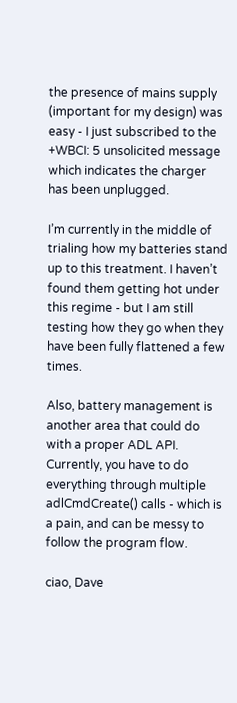the presence of mains supply (important for my design) was easy - I just subscribed to the +WBCI: 5 unsolicited message which indicates the charger has been unplugged.

I’m currently in the middle of trialing how my batteries stand up to this treatment. I haven’t found them getting hot under this regime - but I am still testing how they go when they have been fully flattened a few times.

Also, battery management is another area that could do with a proper ADL API. Currently, you have to do everything through multiple adlCmdCreate() calls - which is a pain, and can be messy to follow the program flow.

ciao, Dave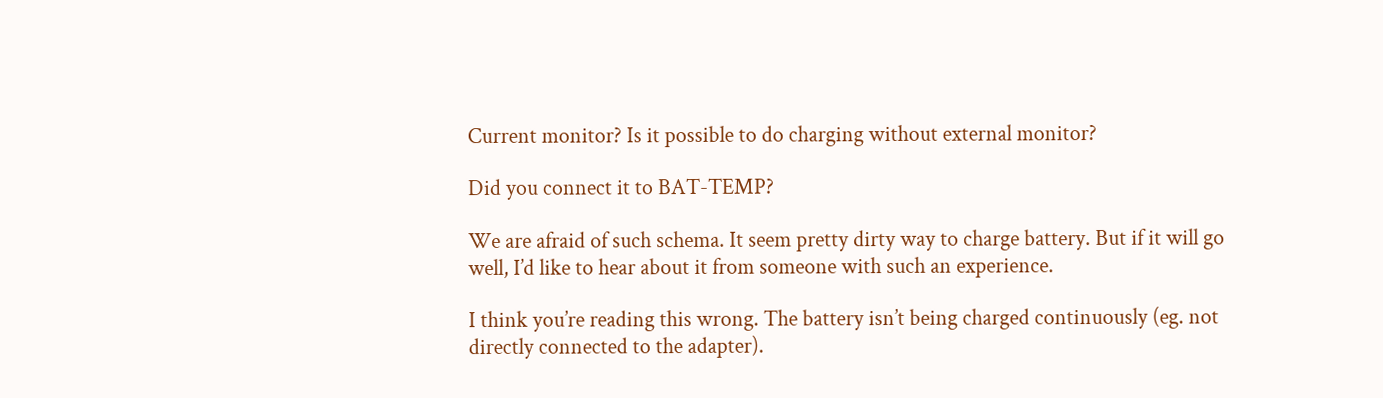Current monitor? Is it possible to do charging without external monitor?

Did you connect it to BAT-TEMP?

We are afraid of such schema. It seem pretty dirty way to charge battery. But if it will go well, I’d like to hear about it from someone with such an experience.

I think you’re reading this wrong. The battery isn’t being charged continuously (eg. not directly connected to the adapter).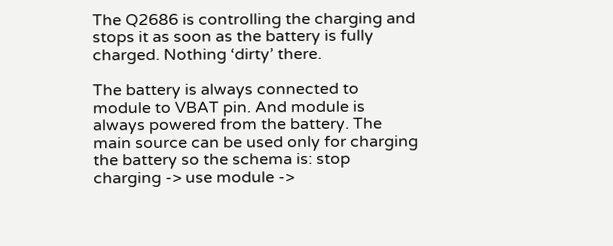The Q2686 is controlling the charging and stops it as soon as the battery is fully charged. Nothing ‘dirty’ there.

The battery is always connected to module to VBAT pin. And module is always powered from the battery. The main source can be used only for charging the battery so the schema is: stop charging -> use module ->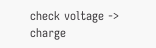check voltage -> charge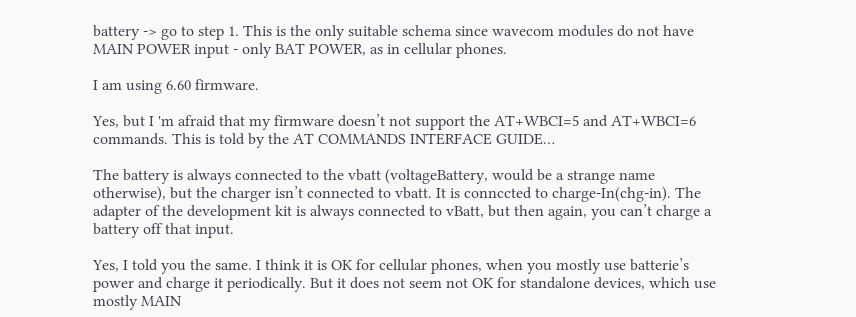battery -> go to step 1. This is the only suitable schema since wavecom modules do not have MAIN POWER input - only BAT POWER, as in cellular phones.

I am using 6.60 firmware.

Yes, but I 'm afraid that my firmware doesn’t not support the AT+WBCI=5 and AT+WBCI=6 commands. This is told by the AT COMMANDS INTERFACE GUIDE…

The battery is always connected to the vbatt (voltageBattery, would be a strange name otherwise), but the charger isn’t connected to vbatt. It is connccted to charge-In(chg-in). The adapter of the development kit is always connected to vBatt, but then again, you can’t charge a battery off that input.

Yes, I told you the same. I think it is OK for cellular phones, when you mostly use batterie’s power and charge it periodically. But it does not seem not OK for standalone devices, which use mostly MAIN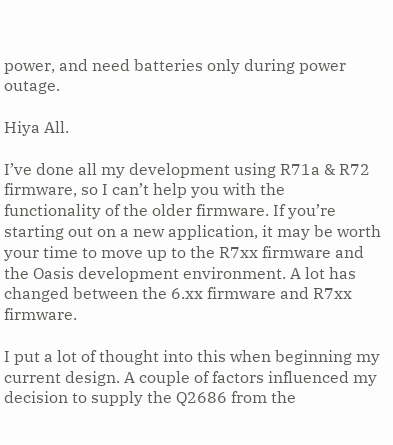power, and need batteries only during power outage.

Hiya All.

I’ve done all my development using R71a & R72 firmware, so I can’t help you with the functionality of the older firmware. If you’re starting out on a new application, it may be worth your time to move up to the R7xx firmware and the Oasis development environment. A lot has changed between the 6.xx firmware and R7xx firmware.

I put a lot of thought into this when beginning my current design. A couple of factors influenced my decision to supply the Q2686 from the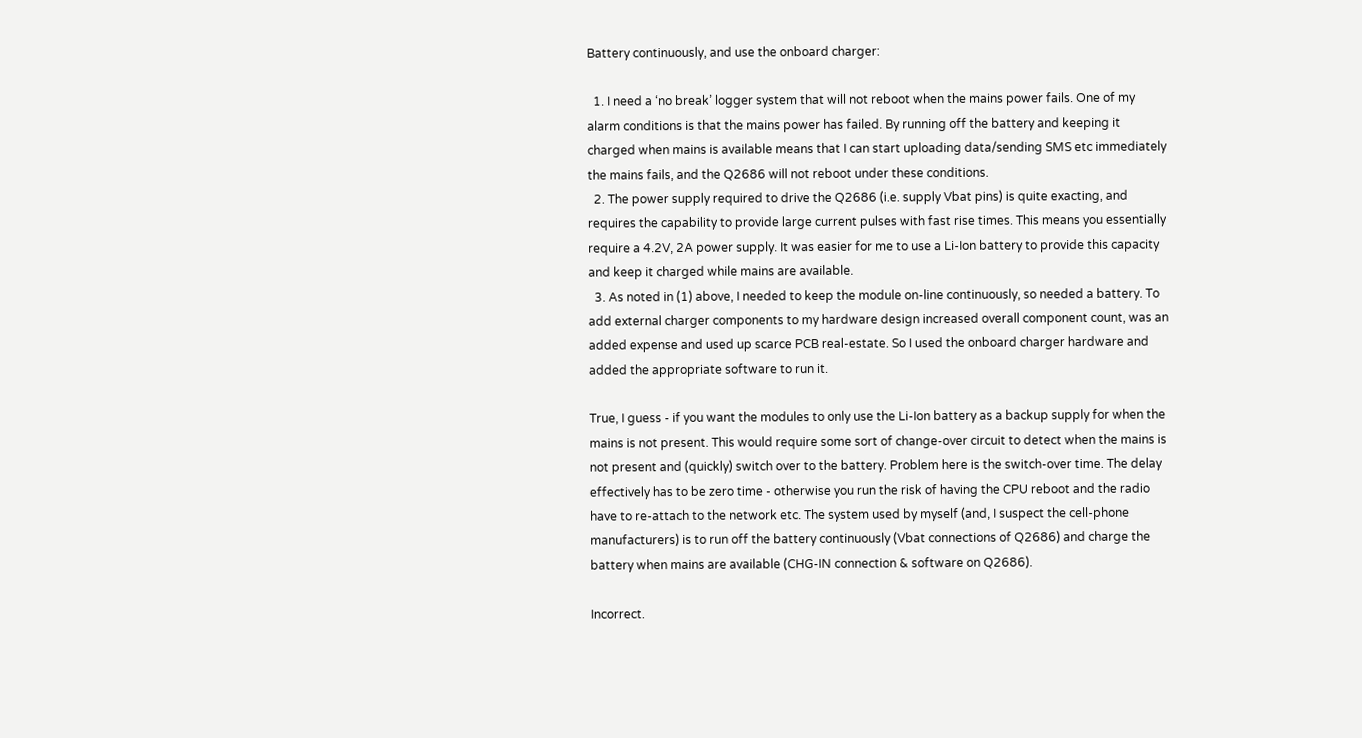Battery continuously, and use the onboard charger:

  1. I need a ‘no break’ logger system that will not reboot when the mains power fails. One of my alarm conditions is that the mains power has failed. By running off the battery and keeping it charged when mains is available means that I can start uploading data/sending SMS etc immediately the mains fails, and the Q2686 will not reboot under these conditions.
  2. The power supply required to drive the Q2686 (i.e. supply Vbat pins) is quite exacting, and requires the capability to provide large current pulses with fast rise times. This means you essentially require a 4.2V, 2A power supply. It was easier for me to use a Li-Ion battery to provide this capacity and keep it charged while mains are available.
  3. As noted in (1) above, I needed to keep the module on-line continuously, so needed a battery. To add external charger components to my hardware design increased overall component count, was an added expense and used up scarce PCB real-estate. So I used the onboard charger hardware and added the appropriate software to run it.

True, I guess - if you want the modules to only use the Li-Ion battery as a backup supply for when the mains is not present. This would require some sort of change-over circuit to detect when the mains is not present and (quickly) switch over to the battery. Problem here is the switch-over time. The delay effectively has to be zero time - otherwise you run the risk of having the CPU reboot and the radio have to re-attach to the network etc. The system used by myself (and, I suspect the cell-phone manufacturers) is to run off the battery continuously (Vbat connections of Q2686) and charge the battery when mains are available (CHG-IN connection & software on Q2686).

Incorrect.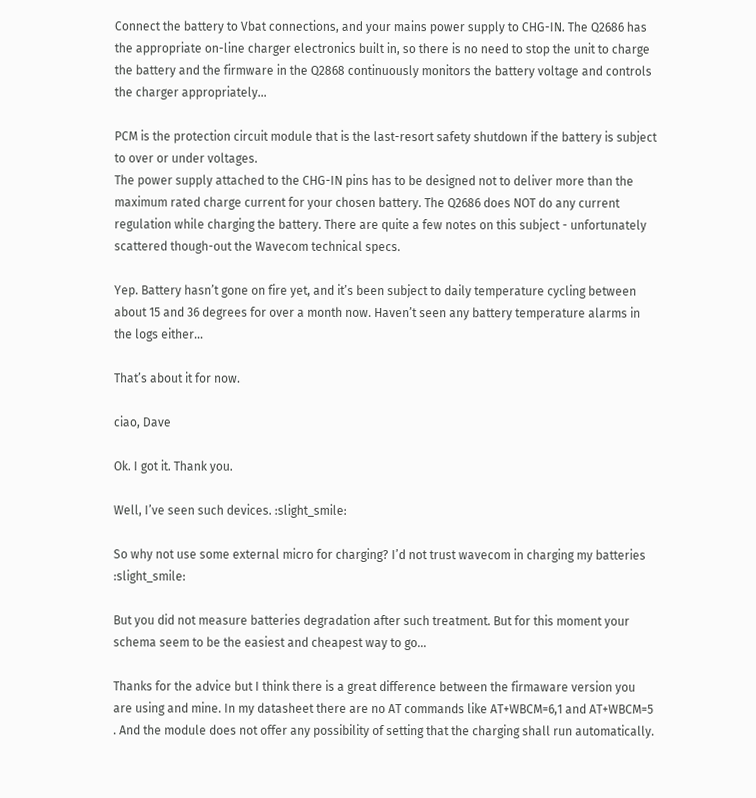Connect the battery to Vbat connections, and your mains power supply to CHG-IN. The Q2686 has the appropriate on-line charger electronics built in, so there is no need to stop the unit to charge the battery and the firmware in the Q2868 continuously monitors the battery voltage and controls the charger appropriately…

PCM is the protection circuit module that is the last-resort safety shutdown if the battery is subject to over or under voltages.
The power supply attached to the CHG-IN pins has to be designed not to deliver more than the maximum rated charge current for your chosen battery. The Q2686 does NOT do any current regulation while charging the battery. There are quite a few notes on this subject - unfortunately scattered though-out the Wavecom technical specs.

Yep. Battery hasn’t gone on fire yet, and it’s been subject to daily temperature cycling between about 15 and 36 degrees for over a month now. Haven’t seen any battery temperature alarms in the logs either…

That’s about it for now.

ciao, Dave

Ok. I got it. Thank you.

Well, I’ve seen such devices. :slight_smile:

So why not use some external micro for charging? I’d not trust wavecom in charging my batteries :slight_smile:

But you did not measure batteries degradation after such treatment. But for this moment your schema seem to be the easiest and cheapest way to go…

Thanks for the advice but I think there is a great difference between the firmaware version you are using and mine. In my datasheet there are no AT commands like AT+WBCM=6,1 and AT+WBCM=5 . And the module does not offer any possibility of setting that the charging shall run automatically.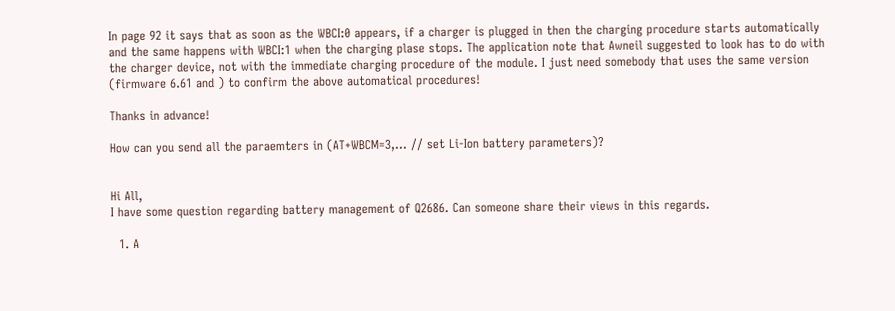In page 92 it says that as soon as the WBCI:0 appears, if a charger is plugged in then the charging procedure starts automatically and the same happens with WBCI:1 when the charging plase stops. The application note that Awneil suggested to look has to do with the charger device, not with the immediate charging procedure of the module. I just need somebody that uses the same version (firmware 6.61 and ) to confirm the above automatical procedures!

Thanks in advance!

How can you send all the paraemters in (AT+WBCM=3,… // set Li-Ion battery parameters)?


Hi All,
I have some question regarding battery management of Q2686. Can someone share their views in this regards.

  1. A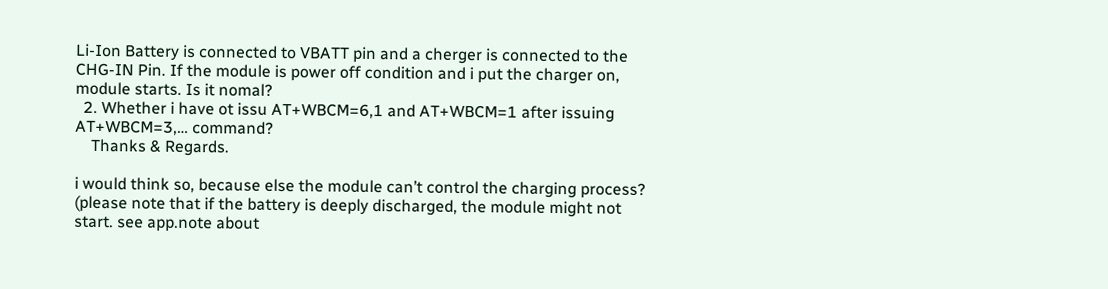Li-Ion Battery is connected to VBATT pin and a cherger is connected to the CHG-IN Pin. If the module is power off condition and i put the charger on, module starts. Is it nomal?
  2. Whether i have ot issu AT+WBCM=6,1 and AT+WBCM=1 after issuing AT+WBCM=3,… command?
    Thanks & Regards.

i would think so, because else the module can’t control the charging process?
(please note that if the battery is deeply discharged, the module might not start. see app.note about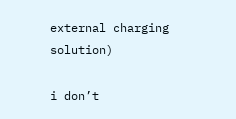external charging solution)

i don’t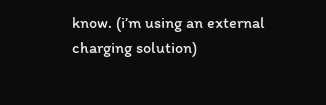know. (i’m using an external charging solution)